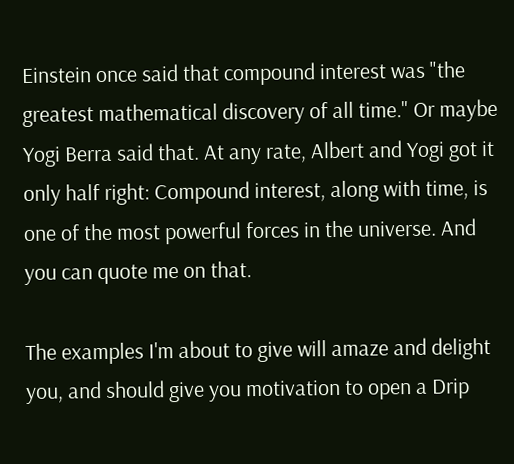Einstein once said that compound interest was "the greatest mathematical discovery of all time." Or maybe Yogi Berra said that. At any rate, Albert and Yogi got it only half right: Compound interest, along with time, is one of the most powerful forces in the universe. And you can quote me on that.

The examples I'm about to give will amaze and delight you, and should give you motivation to open a Drip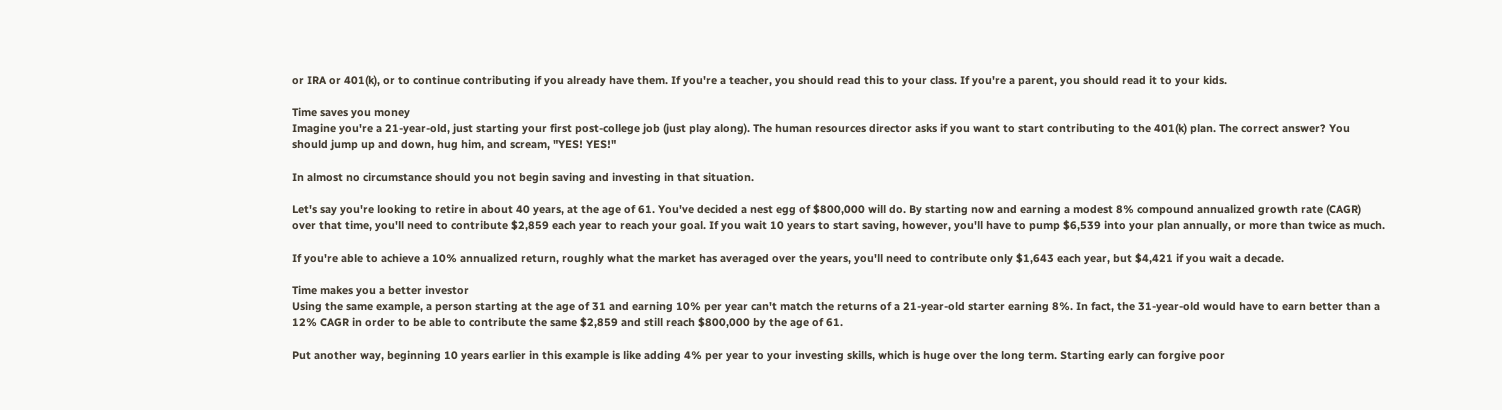or IRA or 401(k), or to continue contributing if you already have them. If you're a teacher, you should read this to your class. If you're a parent, you should read it to your kids.

Time saves you money
Imagine you're a 21-year-old, just starting your first post-college job (just play along). The human resources director asks if you want to start contributing to the 401(k) plan. The correct answer? You should jump up and down, hug him, and scream, "YES! YES!"

In almost no circumstance should you not begin saving and investing in that situation.

Let's say you're looking to retire in about 40 years, at the age of 61. You've decided a nest egg of $800,000 will do. By starting now and earning a modest 8% compound annualized growth rate (CAGR) over that time, you'll need to contribute $2,859 each year to reach your goal. If you wait 10 years to start saving, however, you'll have to pump $6,539 into your plan annually, or more than twice as much.

If you're able to achieve a 10% annualized return, roughly what the market has averaged over the years, you'll need to contribute only $1,643 each year, but $4,421 if you wait a decade.

Time makes you a better investor
Using the same example, a person starting at the age of 31 and earning 10% per year can't match the returns of a 21-year-old starter earning 8%. In fact, the 31-year-old would have to earn better than a 12% CAGR in order to be able to contribute the same $2,859 and still reach $800,000 by the age of 61.

Put another way, beginning 10 years earlier in this example is like adding 4% per year to your investing skills, which is huge over the long term. Starting early can forgive poor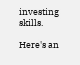investing skills.

Here's an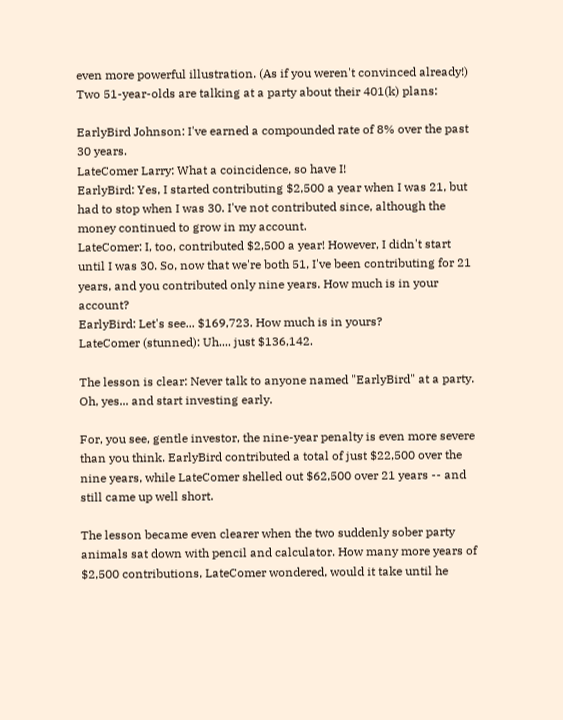even more powerful illustration. (As if you weren't convinced already!) Two 51-year-olds are talking at a party about their 401(k) plans:

EarlyBird Johnson: I've earned a compounded rate of 8% over the past 30 years.
LateComer Larry: What a coincidence, so have I!
EarlyBird: Yes, I started contributing $2,500 a year when I was 21, but had to stop when I was 30. I've not contributed since, although the money continued to grow in my account.
LateComer: I, too, contributed $2,500 a year! However, I didn't start until I was 30. So, now that we're both 51, I've been contributing for 21 years, and you contributed only nine years. How much is in your account?
EarlyBird: Let's see... $169,723. How much is in yours?
LateComer (stunned): Uh.... just $136,142.

The lesson is clear: Never talk to anyone named "EarlyBird" at a party. Oh, yes... and start investing early.

For, you see, gentle investor, the nine-year penalty is even more severe than you think. EarlyBird contributed a total of just $22,500 over the nine years, while LateComer shelled out $62,500 over 21 years -- and still came up well short.

The lesson became even clearer when the two suddenly sober party animals sat down with pencil and calculator. How many more years of $2,500 contributions, LateComer wondered, would it take until he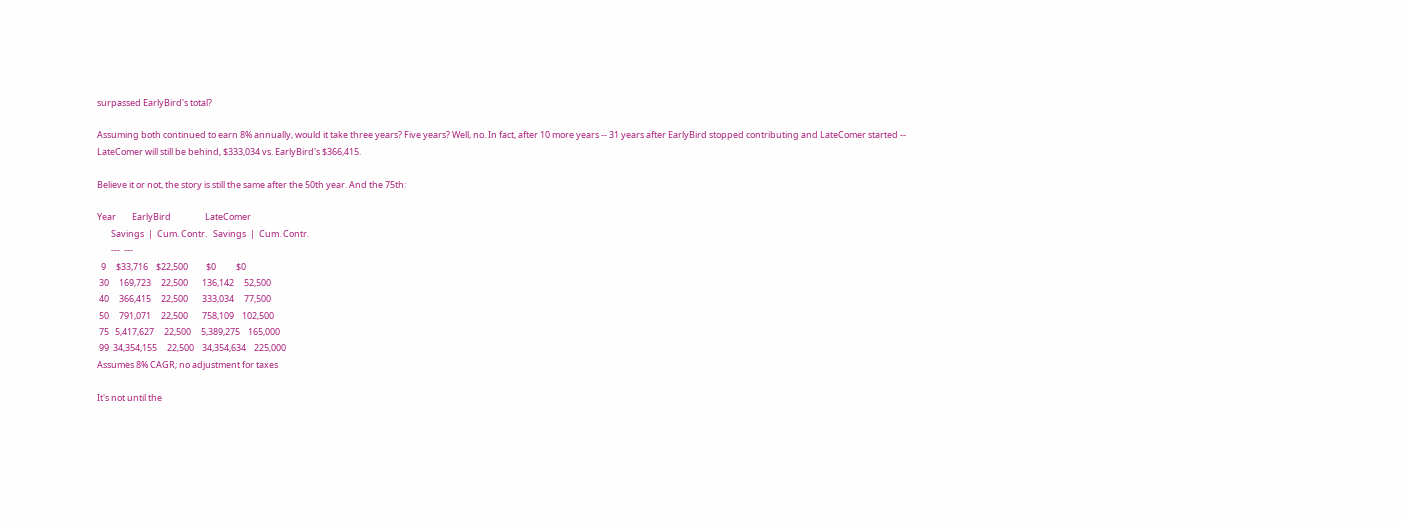surpassed EarlyBird's total?

Assuming both continued to earn 8% annually, would it take three years? Five years? Well, no. In fact, after 10 more years -- 31 years after EarlyBird stopped contributing and LateComer started -- LateComer will still be behind, $333,034 vs. EarlyBird's $366,415.

Believe it or not, the story is still the same after the 50th year. And the 75th:

Year        EarlyBird                 LateComer
       Savings  |  Cum. Contr.   Savings  |  Cum. Contr.
       ---  ---
  9     $33,716    $22,500         $0          $0
 30     169,723     22,500       136,142     52,500
 40     366,415     22,500       333,034     77,500
 50     791,071     22,500       758,109    102,500
 75   5,417,627     22,500     5,389,275    165,000
 99  34,354,155     22,500    34,354,634    225,000
Assumes 8% CAGR; no adjustment for taxes

It's not until the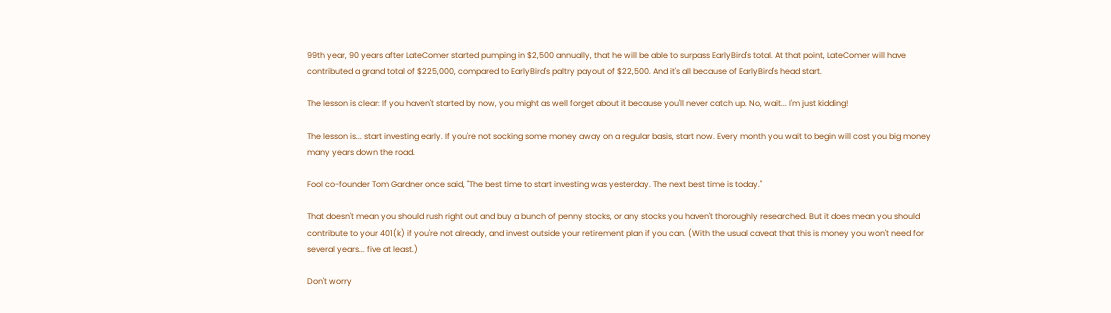99th year, 90 years after LateComer started pumping in $2,500 annually, that he will be able to surpass EarlyBird's total. At that point, LateComer will have contributed a grand total of $225,000, compared to EarlyBird's paltry payout of $22,500. And it's all because of EarlyBird's head start.

The lesson is clear: If you haven't started by now, you might as well forget about it because you'll never catch up. No, wait... I'm just kidding!

The lesson is... start investing early. If you're not socking some money away on a regular basis, start now. Every month you wait to begin will cost you big money many years down the road.

Fool co-founder Tom Gardner once said, "The best time to start investing was yesterday. The next best time is today."

That doesn't mean you should rush right out and buy a bunch of penny stocks, or any stocks you haven't thoroughly researched. But it does mean you should contribute to your 401(k) if you're not already, and invest outside your retirement plan if you can. (With the usual caveat that this is money you won't need for several years... five at least.)

Don't worry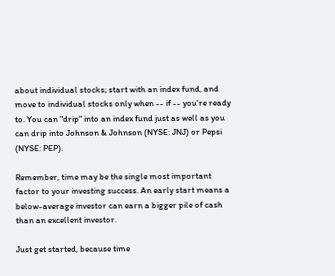about individual stocks; start with an index fund, and move to individual stocks only when -- if -- you're ready to. You can "drip" into an index fund just as well as you can drip into Johnson & Johnson (NYSE: JNJ) or Pepsi (NYSE: PEP).

Remember, time may be the single most important factor to your investing success. An early start means a below-average investor can earn a bigger pile of cash than an excellent investor.

Just get started, because time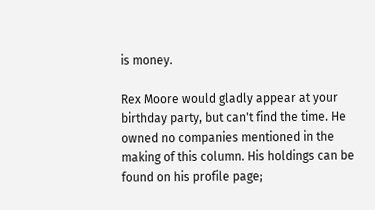is money.

Rex Moore would gladly appear at your birthday party, but can't find the time. He owned no companies mentioned in the making of this column. His holdings can be found on his profile page;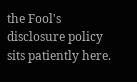the Fool's disclosure policy sits patiently here.